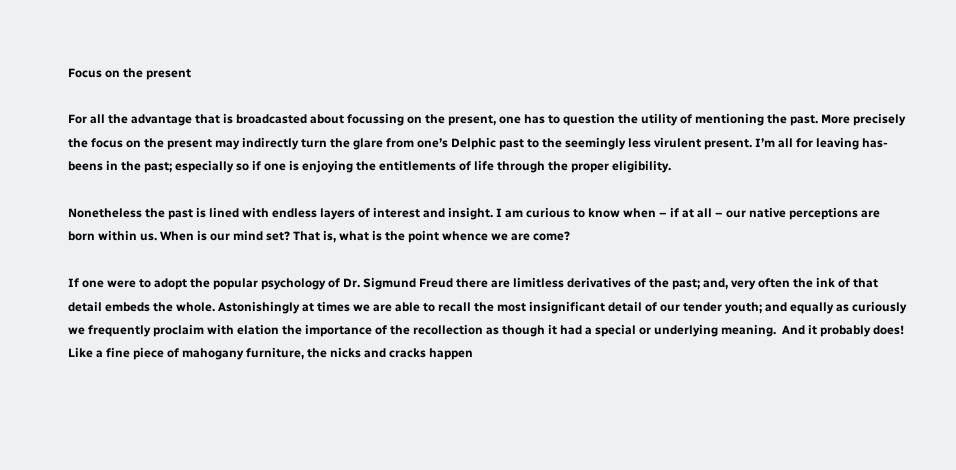Focus on the present

For all the advantage that is broadcasted about focussing on the present, one has to question the utility of mentioning the past. More precisely the focus on the present may indirectly turn the glare from one’s Delphic past to the seemingly less virulent present. I’m all for leaving has-beens in the past; especially so if one is enjoying the entitlements of life through the proper eligibility.

Nonetheless the past is lined with endless layers of interest and insight. I am curious to know when – if at all – our native perceptions are born within us. When is our mind set? That is, what is the point whence we are come?

If one were to adopt the popular psychology of Dr. Sigmund Freud there are limitless derivatives of the past; and, very often the ink of that detail embeds the whole. Astonishingly at times we are able to recall the most insignificant detail of our tender youth; and equally as curiously we frequently proclaim with elation the importance of the recollection as though it had a special or underlying meaning.  And it probably does! Like a fine piece of mahogany furniture, the nicks and cracks happen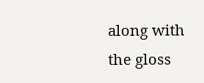along with the gloss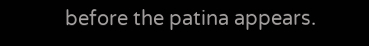before the patina appears.